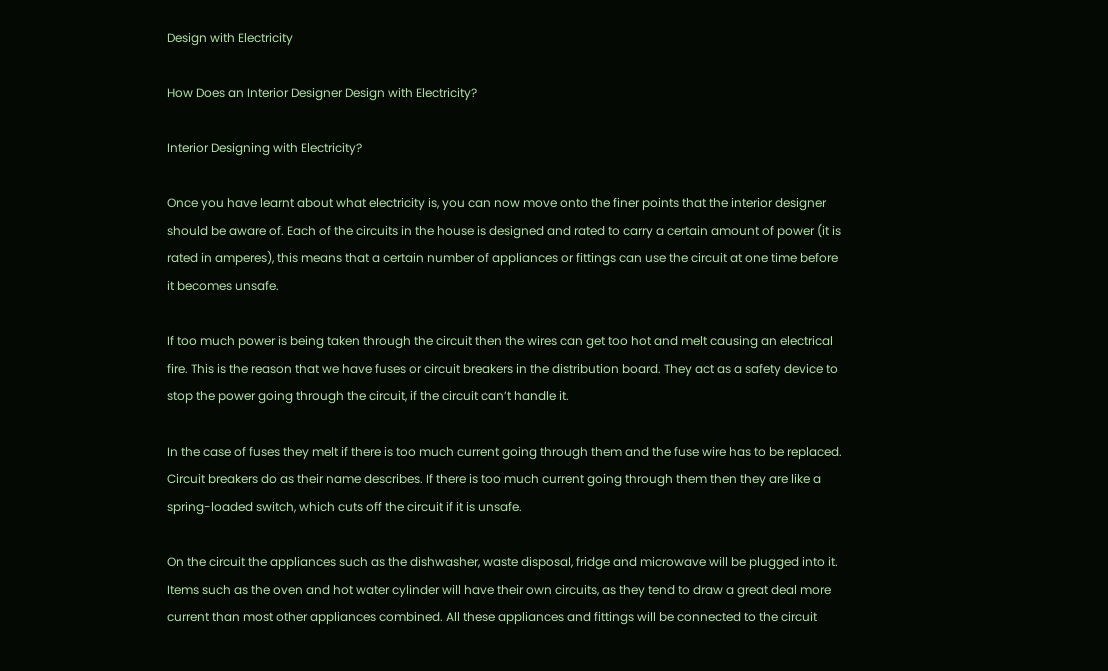Design with Electricity

How Does an Interior Designer Design with Electricity?

Interior Designing with Electricity?

Once you have learnt about what electricity is, you can now move onto the finer points that the interior designer should be aware of. Each of the circuits in the house is designed and rated to carry a certain amount of power (it is rated in amperes), this means that a certain number of appliances or fittings can use the circuit at one time before it becomes unsafe.

If too much power is being taken through the circuit then the wires can get too hot and melt causing an electrical fire. This is the reason that we have fuses or circuit breakers in the distribution board. They act as a safety device to stop the power going through the circuit, if the circuit can’t handle it.

In the case of fuses they melt if there is too much current going through them and the fuse wire has to be replaced. Circuit breakers do as their name describes. If there is too much current going through them then they are like a spring-loaded switch, which cuts off the circuit if it is unsafe.

On the circuit the appliances such as the dishwasher, waste disposal, fridge and microwave will be plugged into it. Items such as the oven and hot water cylinder will have their own circuits, as they tend to draw a great deal more current than most other appliances combined. All these appliances and fittings will be connected to the circuit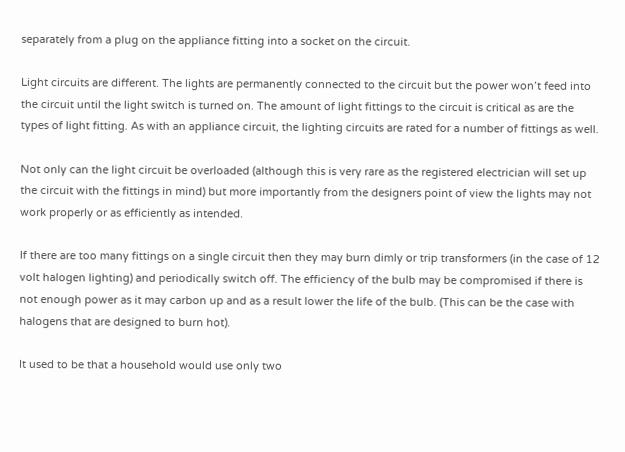separately from a plug on the appliance fitting into a socket on the circuit.

Light circuits are different. The lights are permanently connected to the circuit but the power won’t feed into the circuit until the light switch is turned on. The amount of light fittings to the circuit is critical as are the types of light fitting. As with an appliance circuit, the lighting circuits are rated for a number of fittings as well.

Not only can the light circuit be overloaded (although this is very rare as the registered electrician will set up the circuit with the fittings in mind) but more importantly from the designers point of view the lights may not work properly or as efficiently as intended.

If there are too many fittings on a single circuit then they may burn dimly or trip transformers (in the case of 12 volt halogen lighting) and periodically switch off. The efficiency of the bulb may be compromised if there is not enough power as it may carbon up and as a result lower the life of the bulb. (This can be the case with halogens that are designed to burn hot).

It used to be that a household would use only two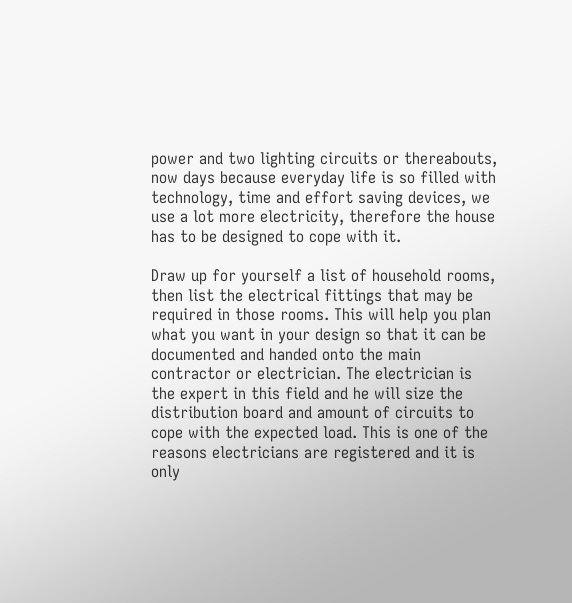power and two lighting circuits or thereabouts, now days because everyday life is so filled with technology, time and effort saving devices, we use a lot more electricity, therefore the house has to be designed to cope with it.

Draw up for yourself a list of household rooms, then list the electrical fittings that may be required in those rooms. This will help you plan what you want in your design so that it can be documented and handed onto the main contractor or electrician. The electrician is the expert in this field and he will size the distribution board and amount of circuits to cope with the expected load. This is one of the reasons electricians are registered and it is only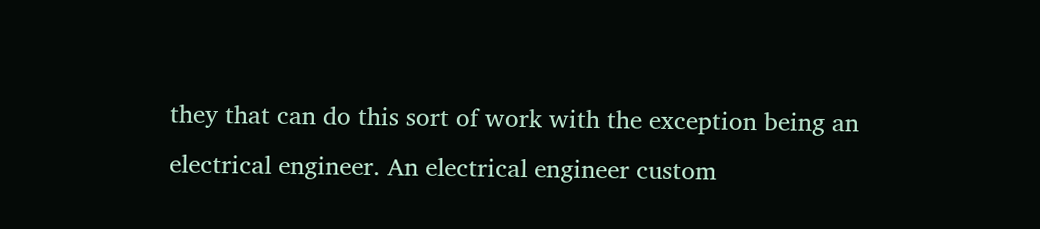they that can do this sort of work with the exception being an electrical engineer. An electrical engineer custom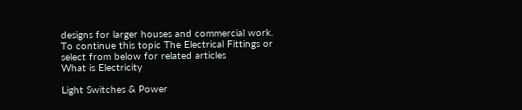designs for larger houses and commercial work.
To continue this topic The Electrical Fittings or select from below for related articles
What is Electricity

Light Switches & Power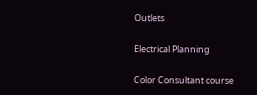Outlets

Electrical Planning

Color Consultant course